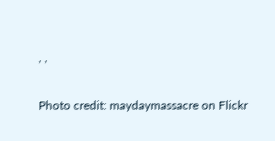, ,

Photo credit: maydaymassacre on Flickr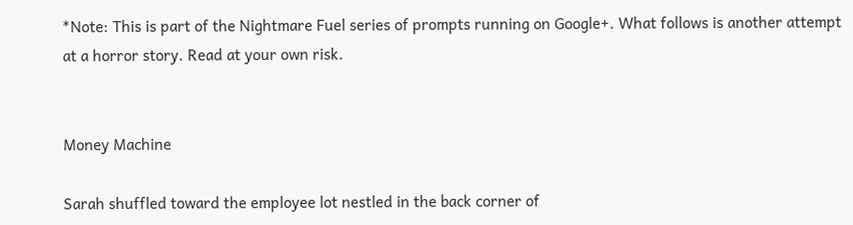*Note: This is part of the Nightmare Fuel series of prompts running on Google+. What follows is another attempt at a horror story. Read at your own risk.


Money Machine

Sarah shuffled toward the employee lot nestled in the back corner of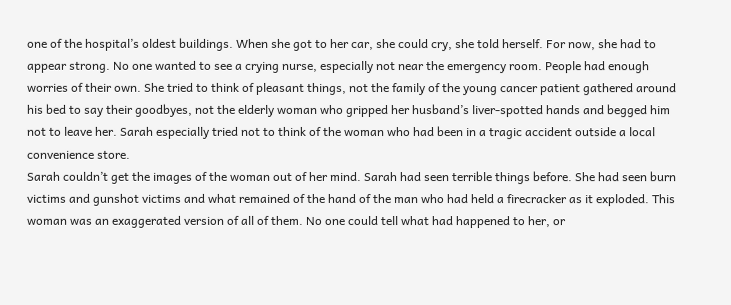one of the hospital’s oldest buildings. When she got to her car, she could cry, she told herself. For now, she had to appear strong. No one wanted to see a crying nurse, especially not near the emergency room. People had enough worries of their own. She tried to think of pleasant things, not the family of the young cancer patient gathered around his bed to say their goodbyes, not the elderly woman who gripped her husband’s liver-spotted hands and begged him not to leave her. Sarah especially tried not to think of the woman who had been in a tragic accident outside a local convenience store.
Sarah couldn’t get the images of the woman out of her mind. Sarah had seen terrible things before. She had seen burn victims and gunshot victims and what remained of the hand of the man who had held a firecracker as it exploded. This woman was an exaggerated version of all of them. No one could tell what had happened to her, or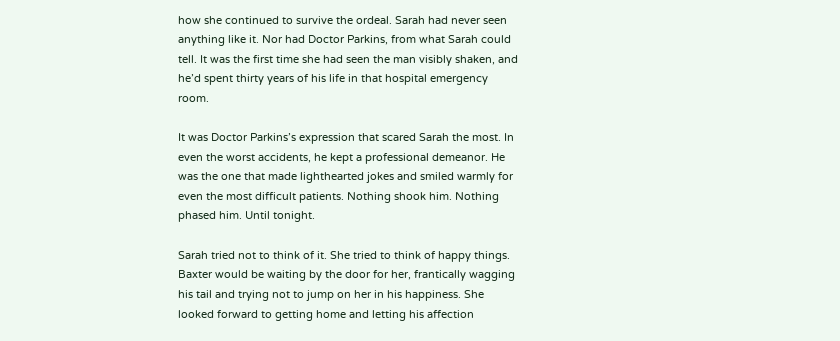how she continued to survive the ordeal. Sarah had never seen anything like it. Nor had Doctor Parkins, from what Sarah could tell. It was the first time she had seen the man visibly shaken, and he’d spent thirty years of his life in that hospital emergency room.

It was Doctor Parkins’s expression that scared Sarah the most. In even the worst accidents, he kept a professional demeanor. He was the one that made lighthearted jokes and smiled warmly for even the most difficult patients. Nothing shook him. Nothing phased him. Until tonight.

Sarah tried not to think of it. She tried to think of happy things. Baxter would be waiting by the door for her, frantically wagging his tail and trying not to jump on her in his happiness. She looked forward to getting home and letting his affection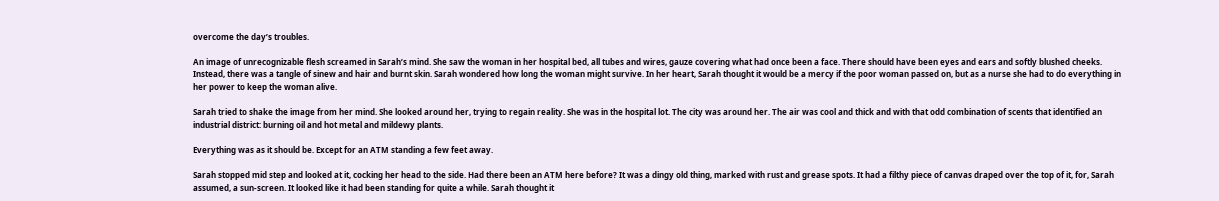overcome the day’s troubles.

An image of unrecognizable flesh screamed in Sarah’s mind. She saw the woman in her hospital bed, all tubes and wires, gauze covering what had once been a face. There should have been eyes and ears and softly blushed cheeks. Instead, there was a tangle of sinew and hair and burnt skin. Sarah wondered how long the woman might survive. In her heart, Sarah thought it would be a mercy if the poor woman passed on, but as a nurse she had to do everything in her power to keep the woman alive.

Sarah tried to shake the image from her mind. She looked around her, trying to regain reality. She was in the hospital lot. The city was around her. The air was cool and thick and with that odd combination of scents that identified an industrial district: burning oil and hot metal and mildewy plants.

Everything was as it should be. Except for an ATM standing a few feet away.

Sarah stopped mid step and looked at it, cocking her head to the side. Had there been an ATM here before? It was a dingy old thing, marked with rust and grease spots. It had a filthy piece of canvas draped over the top of it, for, Sarah assumed, a sun-screen. It looked like it had been standing for quite a while. Sarah thought it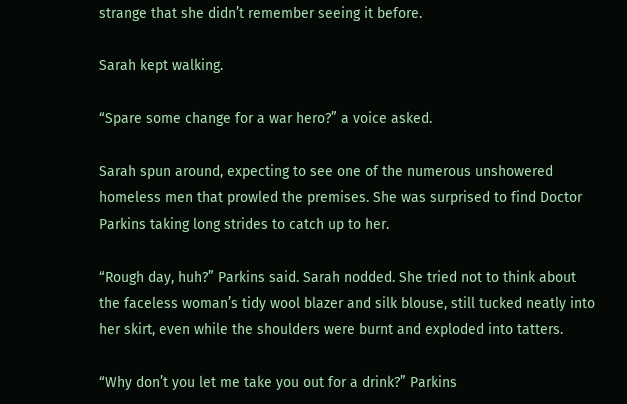strange that she didn’t remember seeing it before.

Sarah kept walking.

“Spare some change for a war hero?” a voice asked.

Sarah spun around, expecting to see one of the numerous unshowered homeless men that prowled the premises. She was surprised to find Doctor Parkins taking long strides to catch up to her.

“Rough day, huh?” Parkins said. Sarah nodded. She tried not to think about the faceless woman’s tidy wool blazer and silk blouse, still tucked neatly into her skirt, even while the shoulders were burnt and exploded into tatters.

“Why don’t you let me take you out for a drink?” Parkins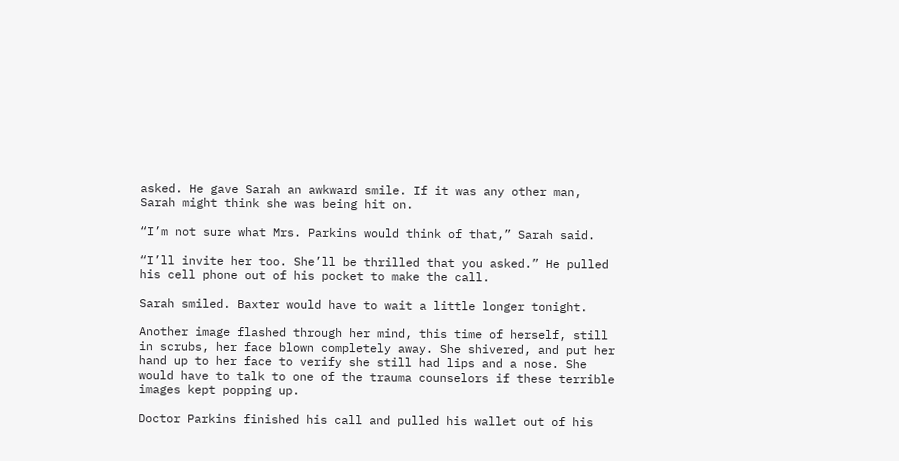asked. He gave Sarah an awkward smile. If it was any other man, Sarah might think she was being hit on.

“I’m not sure what Mrs. Parkins would think of that,” Sarah said.

“I’ll invite her too. She’ll be thrilled that you asked.” He pulled his cell phone out of his pocket to make the call.

Sarah smiled. Baxter would have to wait a little longer tonight.

Another image flashed through her mind, this time of herself, still in scrubs, her face blown completely away. She shivered, and put her hand up to her face to verify she still had lips and a nose. She would have to talk to one of the trauma counselors if these terrible images kept popping up.

Doctor Parkins finished his call and pulled his wallet out of his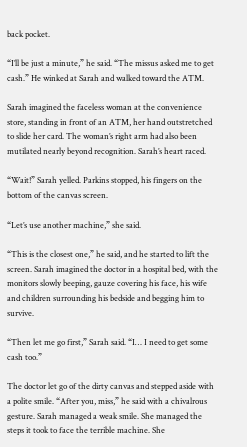back pocket.

“I’ll be just a minute,” he said. “The missus asked me to get cash.” He winked at Sarah and walked toward the ATM.

Sarah imagined the faceless woman at the convenience store, standing in front of an ATM, her hand outstretched to slide her card. The woman’s right arm had also been mutilated nearly beyond recognition. Sarah’s heart raced.

“Wait!” Sarah yelled. Parkins stopped, his fingers on the bottom of the canvas screen.

“Let’s use another machine,” she said.

“This is the closest one,” he said, and he started to lift the screen. Sarah imagined the doctor in a hospital bed, with the monitors slowly beeping, gauze covering his face, his wife and children surrounding his bedside and begging him to survive.

“Then let me go first,” Sarah said. “I… I need to get some cash too.”

The doctor let go of the dirty canvas and stepped aside with a polite smile. “After you, miss,” he said with a chivalrous gesture. Sarah managed a weak smile. She managed the steps it took to face the terrible machine. She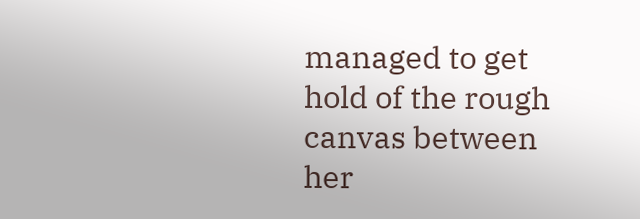managed to get hold of the rough canvas between her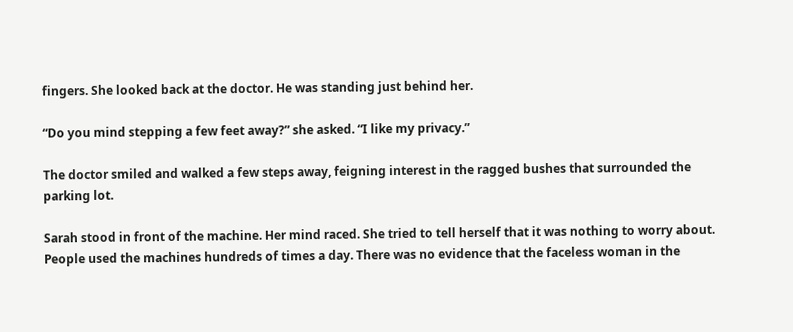fingers. She looked back at the doctor. He was standing just behind her.

“Do you mind stepping a few feet away?” she asked. “I like my privacy.”

The doctor smiled and walked a few steps away, feigning interest in the ragged bushes that surrounded the parking lot.

Sarah stood in front of the machine. Her mind raced. She tried to tell herself that it was nothing to worry about. People used the machines hundreds of times a day. There was no evidence that the faceless woman in the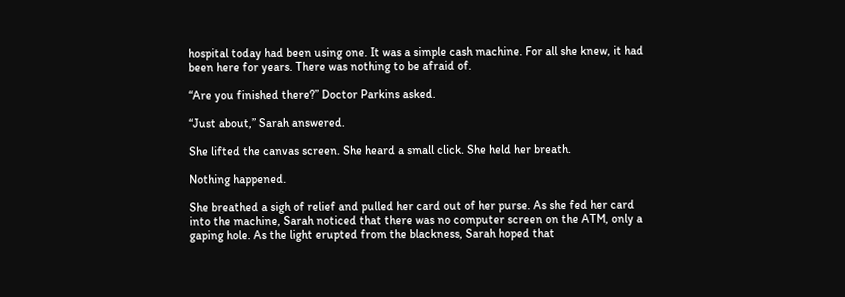hospital today had been using one. It was a simple cash machine. For all she knew, it had been here for years. There was nothing to be afraid of.

“Are you finished there?” Doctor Parkins asked.

“Just about,” Sarah answered.

She lifted the canvas screen. She heard a small click. She held her breath.

Nothing happened.

She breathed a sigh of relief and pulled her card out of her purse. As she fed her card into the machine, Sarah noticed that there was no computer screen on the ATM, only a gaping hole. As the light erupted from the blackness, Sarah hoped that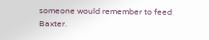someone would remember to feed Baxter.